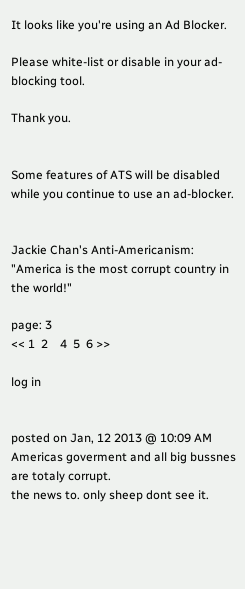It looks like you're using an Ad Blocker.

Please white-list or disable in your ad-blocking tool.

Thank you.


Some features of ATS will be disabled while you continue to use an ad-blocker.


Jackie Chan's Anti-Americanism: "America is the most corrupt country in the world!"

page: 3
<< 1  2    4  5  6 >>

log in


posted on Jan, 12 2013 @ 10:09 AM
Americas goverment and all big bussnes are totaly corrupt.
the news to. only sheep dont see it.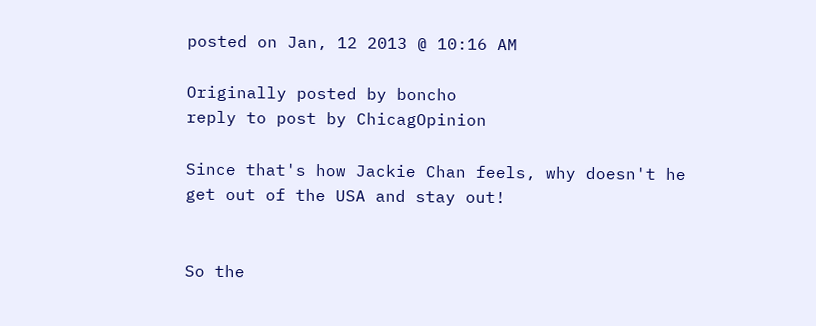posted on Jan, 12 2013 @ 10:16 AM

Originally posted by boncho
reply to post by ChicagOpinion

Since that's how Jackie Chan feels, why doesn't he get out of the USA and stay out!


So the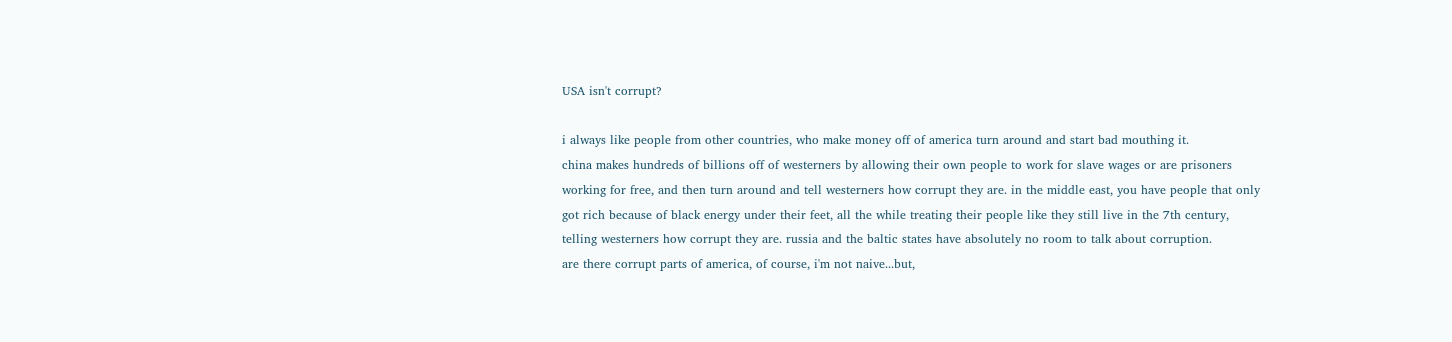USA isn't corrupt?

i always like people from other countries, who make money off of america turn around and start bad mouthing it.
china makes hundreds of billions off of westerners by allowing their own people to work for slave wages or are prisoners working for free, and then turn around and tell westerners how corrupt they are. in the middle east, you have people that only got rich because of black energy under their feet, all the while treating their people like they still live in the 7th century, telling westerners how corrupt they are. russia and the baltic states have absolutely no room to talk about corruption.
are there corrupt parts of america, of course, i'm not naive...but,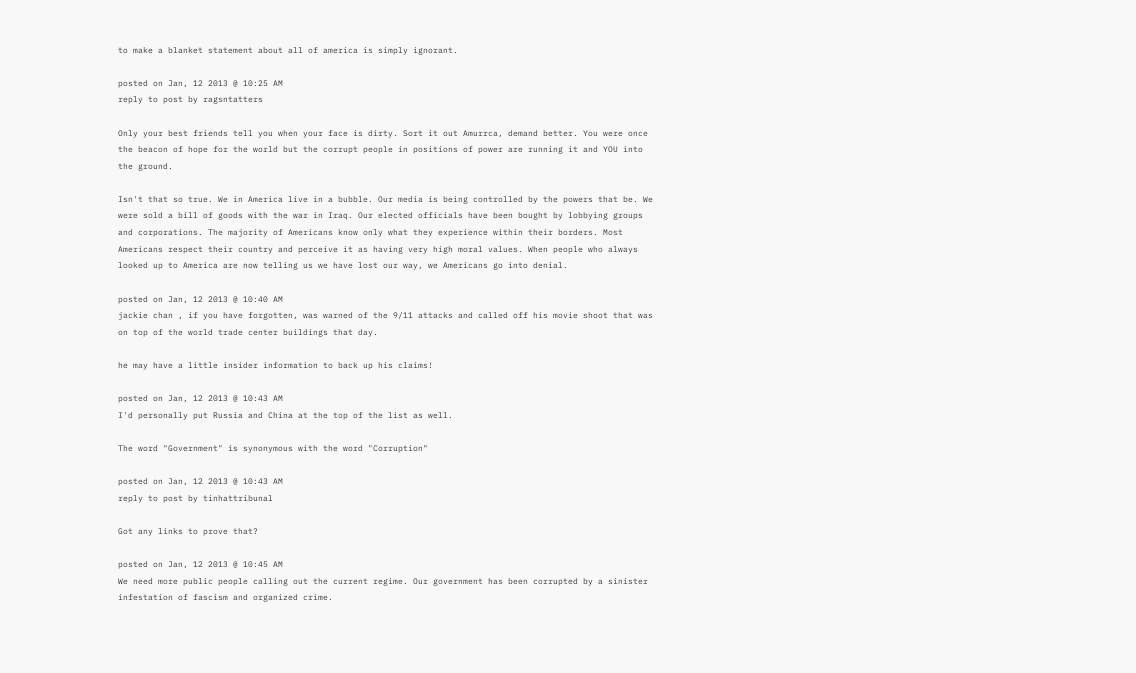to make a blanket statement about all of america is simply ignorant.

posted on Jan, 12 2013 @ 10:25 AM
reply to post by ragsntatters

Only your best friends tell you when your face is dirty. Sort it out Amurrca, demand better. You were once the beacon of hope for the world but the corrupt people in positions of power are running it and YOU into the ground.

Isn't that so true. We in America live in a bubble. Our media is being controlled by the powers that be. We were sold a bill of goods with the war in Iraq. Our elected officials have been bought by lobbying groups and corporations. The majority of Americans know only what they experience within their borders. Most Americans respect their country and perceive it as having very high moral values. When people who always looked up to America are now telling us we have lost our way, we Americans go into denial.

posted on Jan, 12 2013 @ 10:40 AM
jackie chan , if you have forgotten, was warned of the 9/11 attacks and called off his movie shoot that was on top of the world trade center buildings that day.

he may have a little insider information to back up his claims!

posted on Jan, 12 2013 @ 10:43 AM
I'd personally put Russia and China at the top of the list as well.

The word "Government" is synonymous with the word "Corruption"

posted on Jan, 12 2013 @ 10:43 AM
reply to post by tinhattribunal

Got any links to prove that?

posted on Jan, 12 2013 @ 10:45 AM
We need more public people calling out the current regime. Our government has been corrupted by a sinister infestation of fascism and organized crime.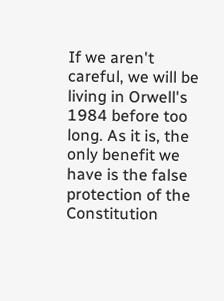If we aren't careful, we will be living in Orwell's 1984 before too long. As it is, the only benefit we have is the false protection of the Constitution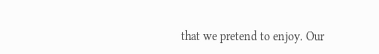that we pretend to enjoy. Our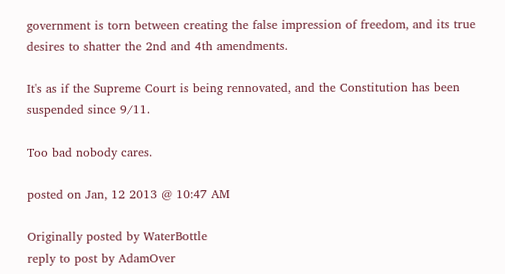government is torn between creating the false impression of freedom, and its true desires to shatter the 2nd and 4th amendments.

It's as if the Supreme Court is being rennovated, and the Constitution has been suspended since 9/11.

Too bad nobody cares.

posted on Jan, 12 2013 @ 10:47 AM

Originally posted by WaterBottle
reply to post by AdamOver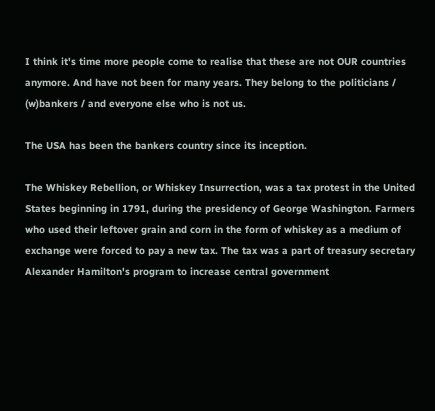I think it's time more people come to realise that these are not OUR countries anymore. And have not been for many years. They belong to the politicians / (w)bankers / and everyone else who is not us.

The USA has been the bankers country since its inception.

The Whiskey Rebellion, or Whiskey Insurrection, was a tax protest in the United States beginning in 1791, during the presidency of George Washington. Farmers who used their leftover grain and corn in the form of whiskey as a medium of exchange were forced to pay a new tax. The tax was a part of treasury secretary Alexander Hamilton's program to increase central government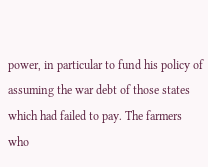power, in particular to fund his policy of assuming the war debt of those states which had failed to pay. The farmers who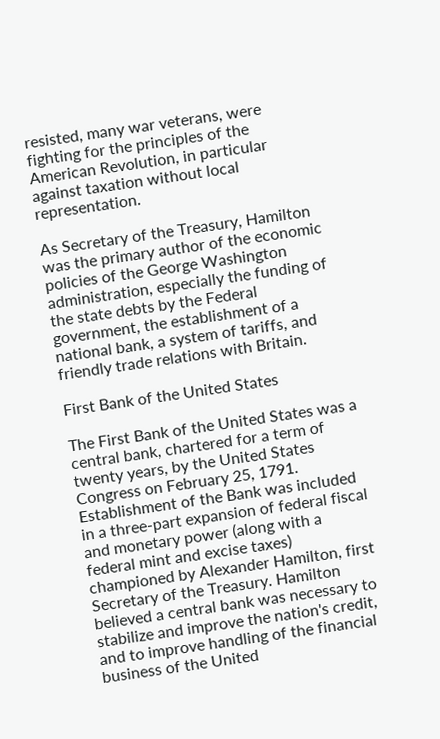resisted, many war veterans, were fighting for the principles of the American Revolution, in particular against taxation without local representation.

As Secretary of the Treasury, Hamilton was the primary author of the economic policies of the George Washington administration, especially the funding of the state debts by the Federal government, the establishment of a national bank, a system of tariffs, and friendly trade relations with Britain.

First Bank of the United States

The First Bank of the United States was a central bank, chartered for a term of twenty years, by the United States Congress on February 25, 1791. Establishment of the Bank was included in a three-part expansion of federal fiscal and monetary power (along with a federal mint and excise taxes) championed by Alexander Hamilton, first Secretary of the Treasury. Hamilton believed a central bank was necessary to stabilize and improve the nation's credit, and to improve handling of the financial business of the United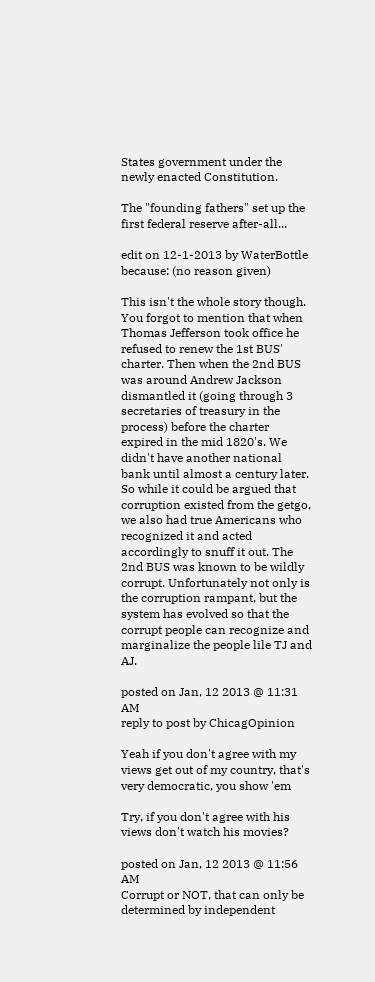States government under the newly enacted Constitution.

The "founding fathers" set up the first federal reserve after-all...

edit on 12-1-2013 by WaterBottle because: (no reason given)

This isn't the whole story though. You forgot to mention that when Thomas Jefferson took office he refused to renew the 1st BUS' charter. Then when the 2nd BUS was around Andrew Jackson dismantled it (going through 3 secretaries of treasury in the process) before the charter expired in the mid 1820's. We didn't have another national bank until almost a century later. So while it could be argued that corruption existed from the getgo, we also had true Americans who recognized it and acted accordingly to snuff it out. The 2nd BUS was known to be wildly corrupt. Unfortunately not only is the corruption rampant, but the system has evolved so that the corrupt people can recognize and marginalize the people lile TJ and AJ.

posted on Jan, 12 2013 @ 11:31 AM
reply to post by ChicagOpinion

Yeah if you don't agree with my views get out of my country, that's very democratic, you show 'em

Try, if you don't agree with his views don't watch his movies?

posted on Jan, 12 2013 @ 11:56 AM
Corrupt or NOT, that can only be determined by independent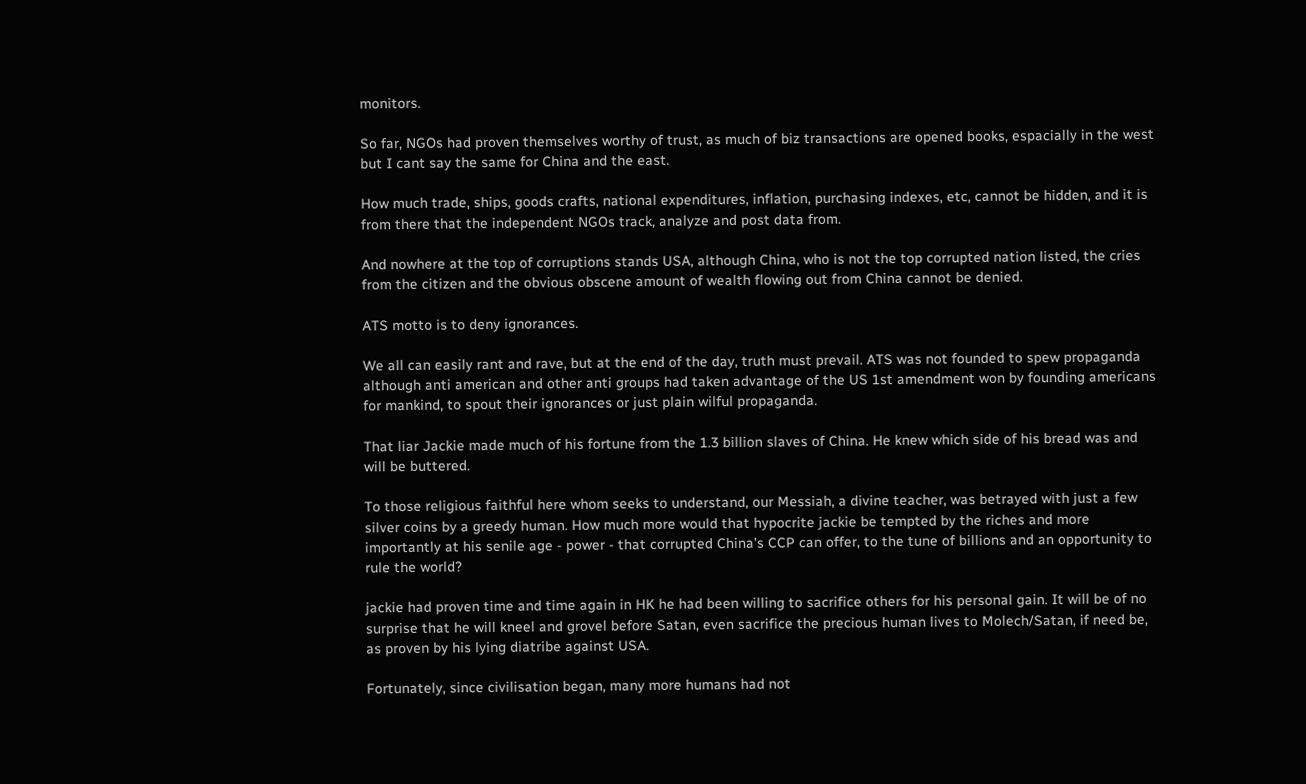monitors.

So far, NGOs had proven themselves worthy of trust, as much of biz transactions are opened books, espacially in the west but I cant say the same for China and the east.

How much trade, ships, goods crafts, national expenditures, inflation, purchasing indexes, etc, cannot be hidden, and it is from there that the independent NGOs track, analyze and post data from.

And nowhere at the top of corruptions stands USA, although China, who is not the top corrupted nation listed, the cries from the citizen and the obvious obscene amount of wealth flowing out from China cannot be denied.

ATS motto is to deny ignorances.

We all can easily rant and rave, but at the end of the day, truth must prevail. ATS was not founded to spew propaganda although anti american and other anti groups had taken advantage of the US 1st amendment won by founding americans for mankind, to spout their ignorances or just plain wilful propaganda.

That liar Jackie made much of his fortune from the 1.3 billion slaves of China. He knew which side of his bread was and will be buttered.

To those religious faithful here whom seeks to understand, our Messiah, a divine teacher, was betrayed with just a few silver coins by a greedy human. How much more would that hypocrite jackie be tempted by the riches and more importantly at his senile age - power - that corrupted China's CCP can offer, to the tune of billions and an opportunity to rule the world?

jackie had proven time and time again in HK he had been willing to sacrifice others for his personal gain. It will be of no surprise that he will kneel and grovel before Satan, even sacrifice the precious human lives to Molech/Satan, if need be, as proven by his lying diatribe against USA.

Fortunately, since civilisation began, many more humans had not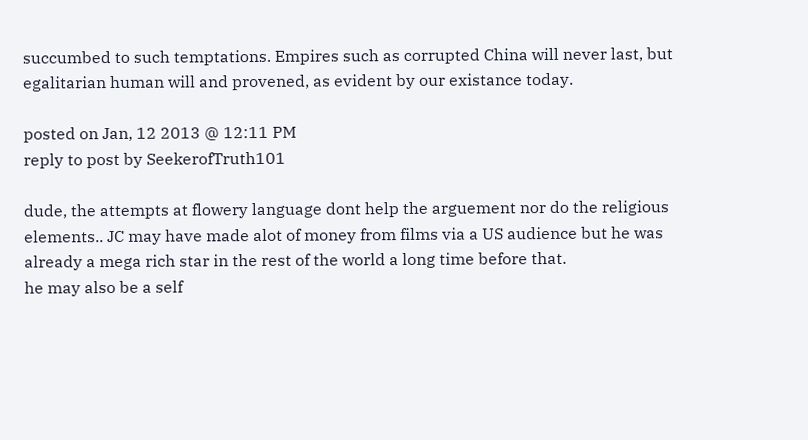succumbed to such temptations. Empires such as corrupted China will never last, but egalitarian human will and provened, as evident by our existance today.

posted on Jan, 12 2013 @ 12:11 PM
reply to post by SeekerofTruth101

dude, the attempts at flowery language dont help the arguement nor do the religious elements.. JC may have made alot of money from films via a US audience but he was already a mega rich star in the rest of the world a long time before that.
he may also be a self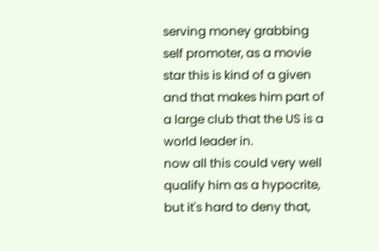serving money grabbing self promoter, as a movie star this is kind of a given and that makes him part of a large club that the US is a world leader in.
now all this could very well qualify him as a hypocrite, but it's hard to deny that,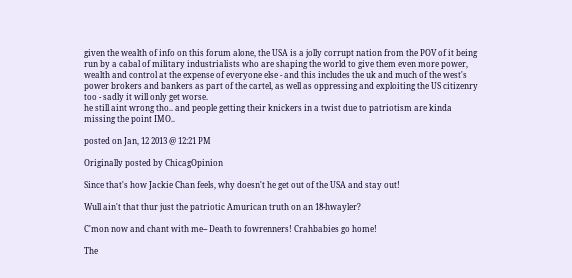given the wealth of info on this forum alone, the USA is a jolly corrupt nation from the POV of it being run by a cabal of military industrialists who are shaping the world to give them even more power, wealth and control at the expense of everyone else - and this includes the uk and much of the west's power brokers and bankers as part of the cartel, as well as oppressing and exploiting the US citizenry too - sadly it will only get worse.
he still aint wrong tho.. and people getting their knickers in a twist due to patriotism are kinda missing the point IMO..

posted on Jan, 12 2013 @ 12:21 PM

Originally posted by ChicagOpinion

Since that's how Jackie Chan feels, why doesn't he get out of the USA and stay out!

Wull ain't that thur just the patriotic Amurican truth on an 18-hwayler?

C'mon now and chant with me-- Death to fowrenners! Crahbabies go home!

The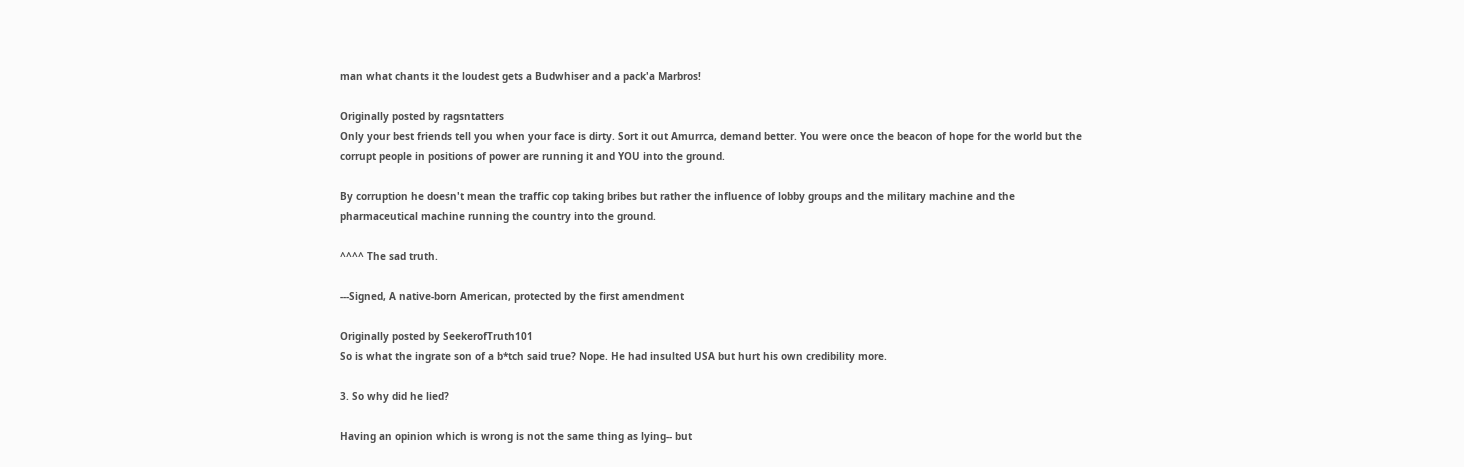man what chants it the loudest gets a Budwhiser and a pack'a Marbros!

Originally posted by ragsntatters
Only your best friends tell you when your face is dirty. Sort it out Amurrca, demand better. You were once the beacon of hope for the world but the corrupt people in positions of power are running it and YOU into the ground.

By corruption he doesn't mean the traffic cop taking bribes but rather the influence of lobby groups and the military machine and the pharmaceutical machine running the country into the ground.

^^^^ The sad truth.

---Signed, A native-born American, protected by the first amendment

Originally posted by SeekerofTruth101
So is what the ingrate son of a b*tch said true? Nope. He had insulted USA but hurt his own credibility more.

3. So why did he lied?

Having an opinion which is wrong is not the same thing as lying-- but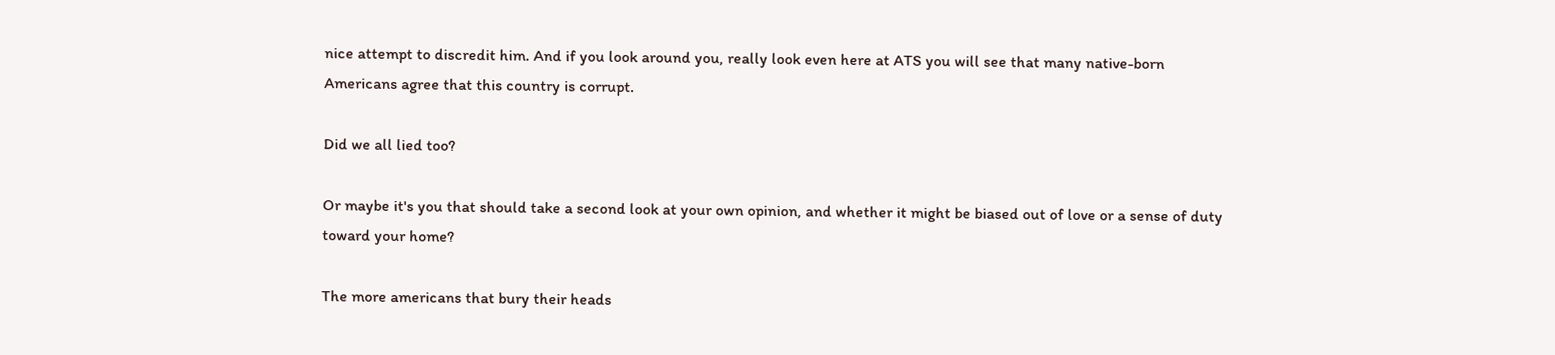nice attempt to discredit him. And if you look around you, really look even here at ATS you will see that many native-born Americans agree that this country is corrupt.

Did we all lied too?

Or maybe it's you that should take a second look at your own opinion, and whether it might be biased out of love or a sense of duty toward your home?

The more americans that bury their heads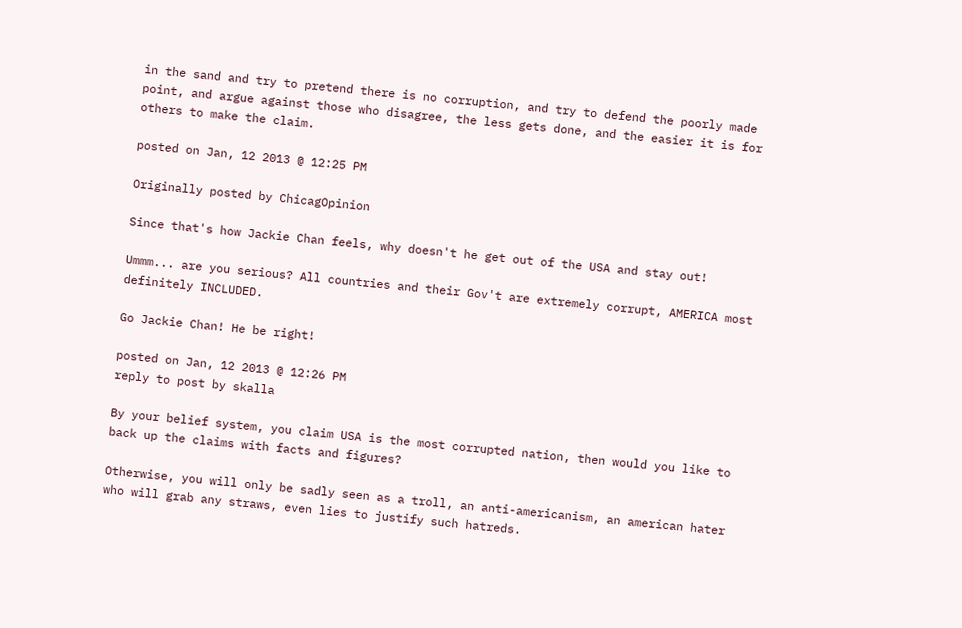in the sand and try to pretend there is no corruption, and try to defend the poorly made point, and argue against those who disagree, the less gets done, and the easier it is for others to make the claim.

posted on Jan, 12 2013 @ 12:25 PM

Originally posted by ChicagOpinion

Since that's how Jackie Chan feels, why doesn't he get out of the USA and stay out!

Ummm... are you serious? All countries and their Gov't are extremely corrupt, AMERICA most definitely INCLUDED.

Go Jackie Chan! He be right!

posted on Jan, 12 2013 @ 12:26 PM
reply to post by skalla

By your belief system, you claim USA is the most corrupted nation, then would you like to back up the claims with facts and figures?

Otherwise, you will only be sadly seen as a troll, an anti-americanism, an american hater who will grab any straws, even lies to justify such hatreds.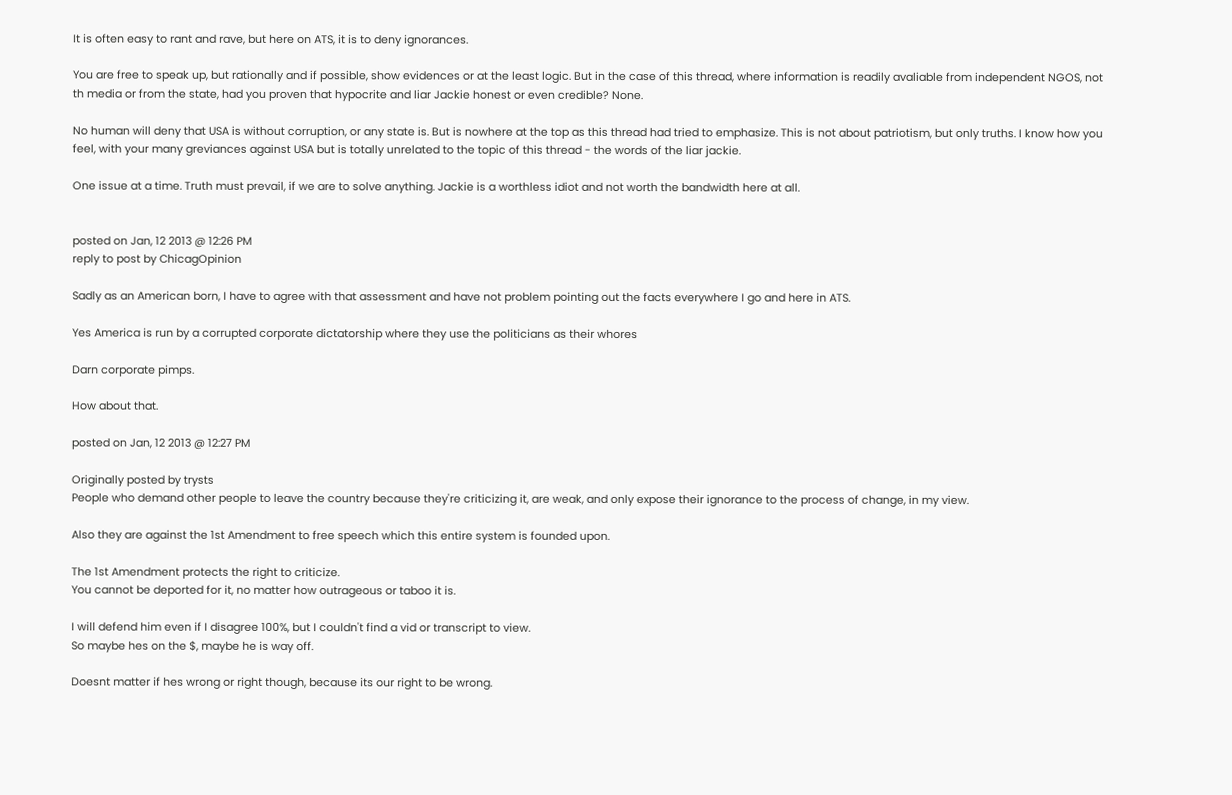It is often easy to rant and rave, but here on ATS, it is to deny ignorances.

You are free to speak up, but rationally and if possible, show evidences or at the least logic. But in the case of this thread, where information is readily avaliable from independent NGOS, not th media or from the state, had you proven that hypocrite and liar Jackie honest or even credible? None.

No human will deny that USA is without corruption, or any state is. But is nowhere at the top as this thread had tried to emphasize. This is not about patriotism, but only truths. I know how you feel, with your many greviances against USA but is totally unrelated to the topic of this thread - the words of the liar jackie.

One issue at a time. Truth must prevail, if we are to solve anything. Jackie is a worthless idiot and not worth the bandwidth here at all.


posted on Jan, 12 2013 @ 12:26 PM
reply to post by ChicagOpinion

Sadly as an American born, I have to agree with that assessment and have not problem pointing out the facts everywhere I go and here in ATS.

Yes America is run by a corrupted corporate dictatorship where they use the politicians as their whores

Darn corporate pimps.

How about that.

posted on Jan, 12 2013 @ 12:27 PM

Originally posted by trysts
People who demand other people to leave the country because they're criticizing it, are weak, and only expose their ignorance to the process of change, in my view.

Also they are against the 1st Amendment to free speech which this entire system is founded upon.

The 1st Amendment protects the right to criticize.
You cannot be deported for it, no matter how outrageous or taboo it is.

I will defend him even if I disagree 100%, but I couldn't find a vid or transcript to view.
So maybe hes on the $, maybe he is way off.

Doesnt matter if hes wrong or right though, because its our right to be wrong.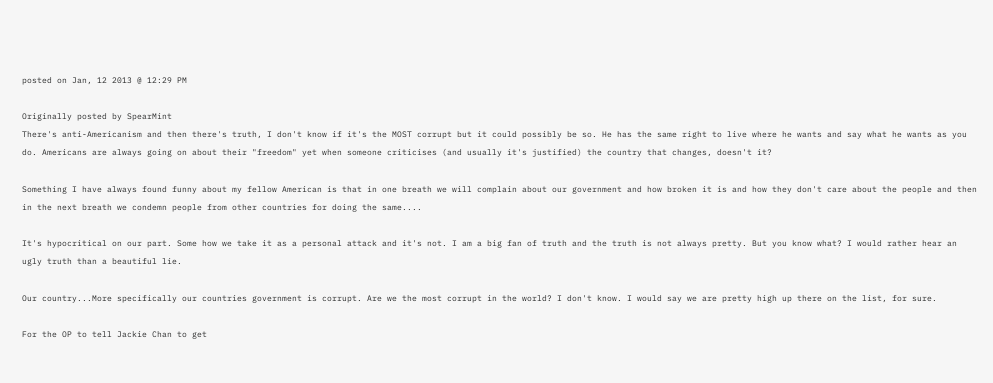posted on Jan, 12 2013 @ 12:29 PM

Originally posted by SpearMint
There's anti-Americanism and then there's truth, I don't know if it's the MOST corrupt but it could possibly be so. He has the same right to live where he wants and say what he wants as you do. Americans are always going on about their "freedom" yet when someone criticises (and usually it's justified) the country that changes, doesn't it?

Something I have always found funny about my fellow American is that in one breath we will complain about our government and how broken it is and how they don't care about the people and then in the next breath we condemn people from other countries for doing the same....

It's hypocritical on our part. Some how we take it as a personal attack and it's not. I am a big fan of truth and the truth is not always pretty. But you know what? I would rather hear an ugly truth than a beautiful lie.

Our country...More specifically our countries government is corrupt. Are we the most corrupt in the world? I don't know. I would say we are pretty high up there on the list, for sure.

For the OP to tell Jackie Chan to get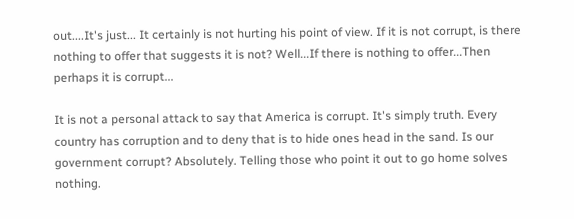out....It's just... It certainly is not hurting his point of view. If it is not corrupt, is there nothing to offer that suggests it is not? Well...If there is nothing to offer...Then perhaps it is corrupt...

It is not a personal attack to say that America is corrupt. It's simply truth. Every country has corruption and to deny that is to hide ones head in the sand. Is our government corrupt? Absolutely. Telling those who point it out to go home solves nothing.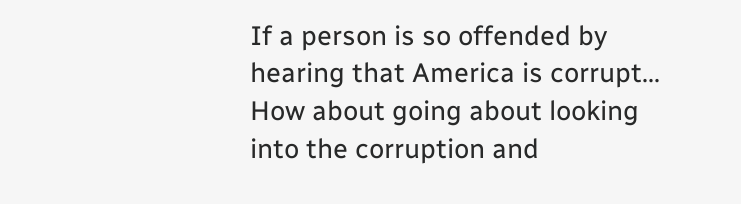If a person is so offended by hearing that America is corrupt... How about going about looking into the corruption and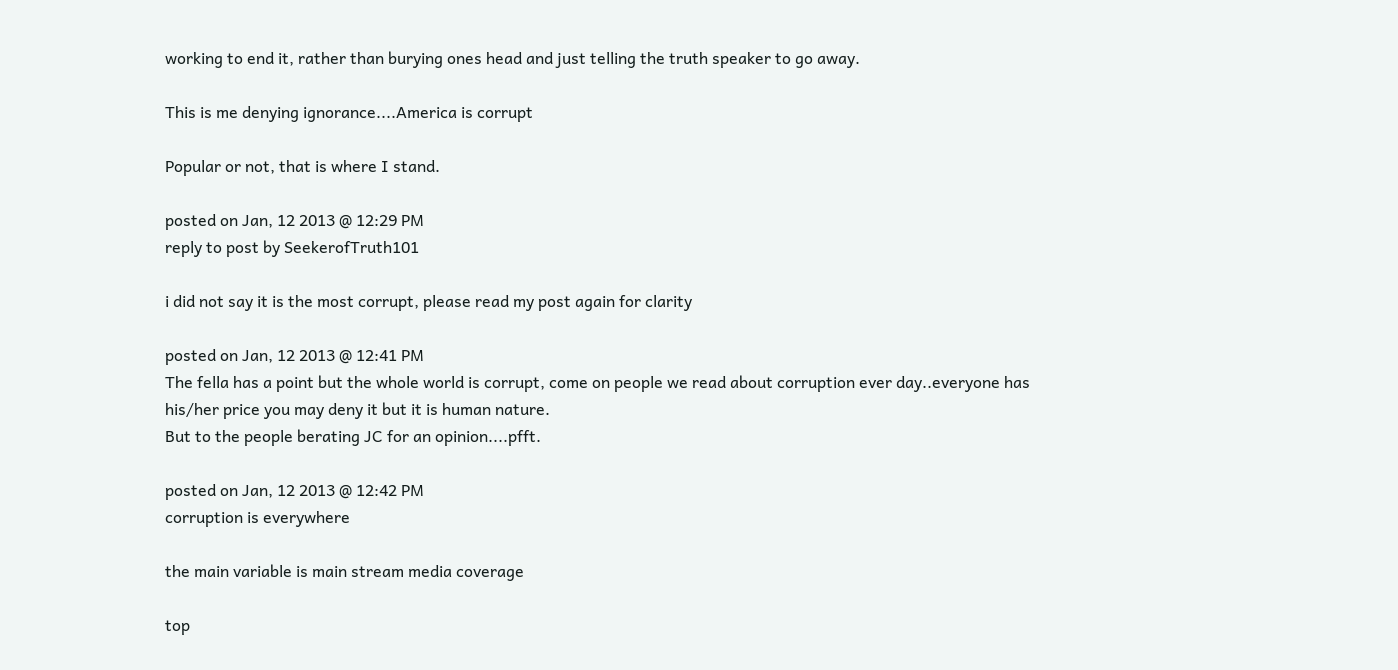working to end it, rather than burying ones head and just telling the truth speaker to go away.

This is me denying ignorance....America is corrupt

Popular or not, that is where I stand.

posted on Jan, 12 2013 @ 12:29 PM
reply to post by SeekerofTruth101

i did not say it is the most corrupt, please read my post again for clarity

posted on Jan, 12 2013 @ 12:41 PM
The fella has a point but the whole world is corrupt, come on people we read about corruption ever day..everyone has his/her price you may deny it but it is human nature.
But to the people berating JC for an opinion....pfft.

posted on Jan, 12 2013 @ 12:42 PM
corruption is everywhere

the main variable is main stream media coverage

top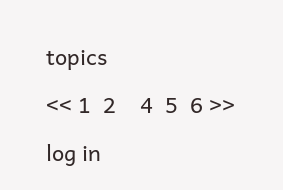topics

<< 1  2    4  5  6 >>

log in